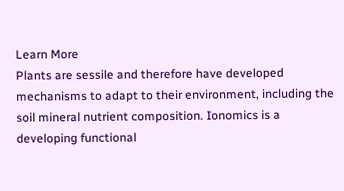Learn More
Plants are sessile and therefore have developed mechanisms to adapt to their environment, including the soil mineral nutrient composition. Ionomics is a developing functional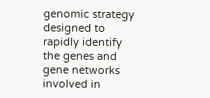genomic strategy designed to rapidly identify the genes and gene networks involved in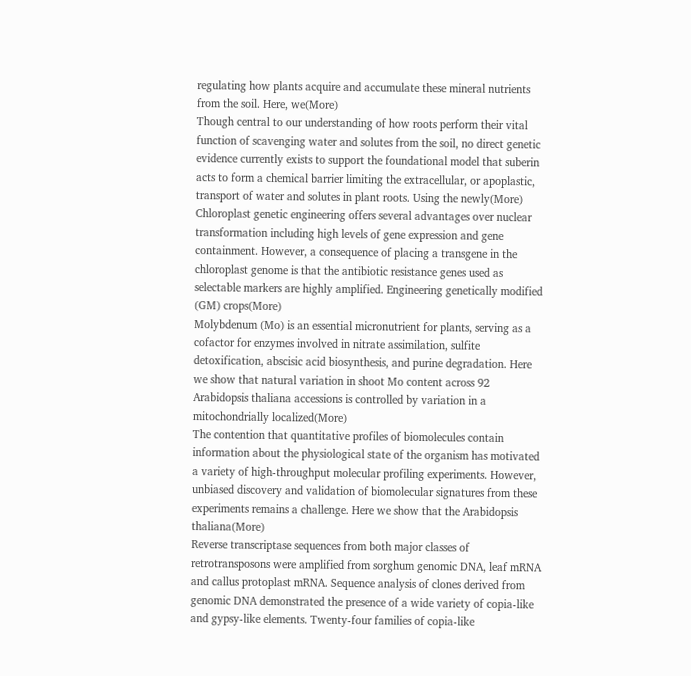regulating how plants acquire and accumulate these mineral nutrients from the soil. Here, we(More)
Though central to our understanding of how roots perform their vital function of scavenging water and solutes from the soil, no direct genetic evidence currently exists to support the foundational model that suberin acts to form a chemical barrier limiting the extracellular, or apoplastic, transport of water and solutes in plant roots. Using the newly(More)
Chloroplast genetic engineering offers several advantages over nuclear transformation including high levels of gene expression and gene containment. However, a consequence of placing a transgene in the chloroplast genome is that the antibiotic resistance genes used as selectable markers are highly amplified. Engineering genetically modified (GM) crops(More)
Molybdenum (Mo) is an essential micronutrient for plants, serving as a cofactor for enzymes involved in nitrate assimilation, sulfite detoxification, abscisic acid biosynthesis, and purine degradation. Here we show that natural variation in shoot Mo content across 92 Arabidopsis thaliana accessions is controlled by variation in a mitochondrially localized(More)
The contention that quantitative profiles of biomolecules contain information about the physiological state of the organism has motivated a variety of high-throughput molecular profiling experiments. However, unbiased discovery and validation of biomolecular signatures from these experiments remains a challenge. Here we show that the Arabidopsis thaliana(More)
Reverse transcriptase sequences from both major classes of retrotransposons were amplified from sorghum genomic DNA, leaf mRNA and callus protoplast mRNA. Sequence analysis of clones derived from genomic DNA demonstrated the presence of a wide variety of copia-like and gypsy-like elements. Twenty-four families of copia-like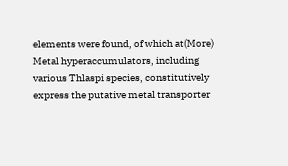elements were found, of which at(More)
Metal hyperaccumulators, including various Thlaspi species, constitutively express the putative metal transporter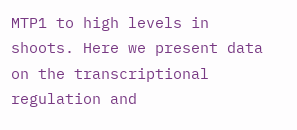MTP1 to high levels in shoots. Here we present data on the transcriptional regulation and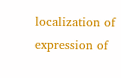localization of expression of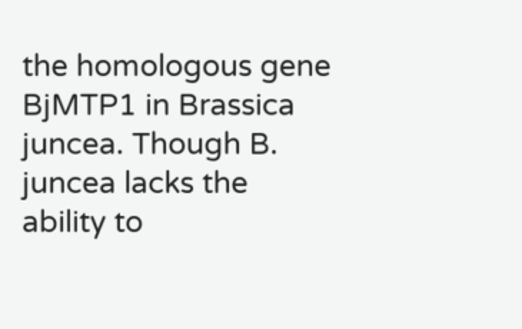the homologous gene BjMTP1 in Brassica juncea. Though B. juncea lacks the ability to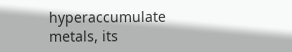hyperaccumulate metals, its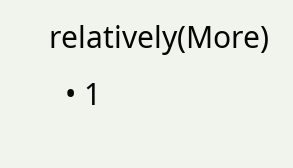relatively(More)
  • 1